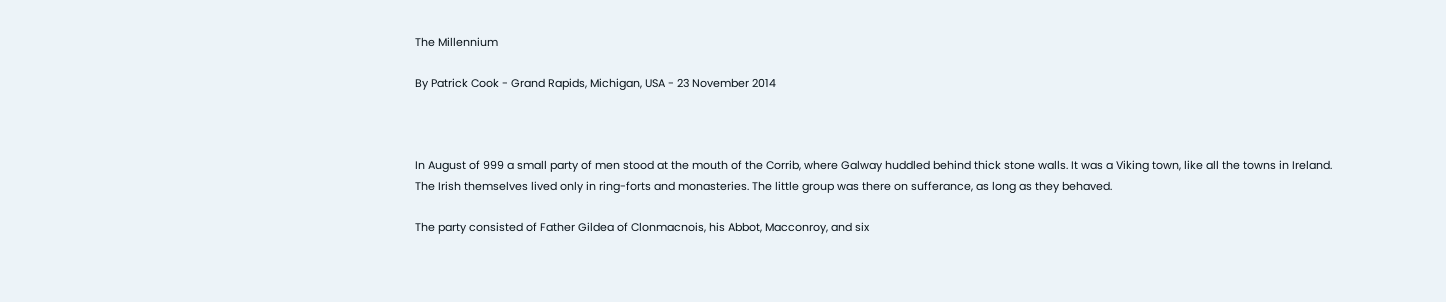The Millennium

By Patrick Cook - Grand Rapids, Michigan, USA - 23 November 2014



In August of 999 a small party of men stood at the mouth of the Corrib, where Galway huddled behind thick stone walls. It was a Viking town, like all the towns in Ireland. The Irish themselves lived only in ring-forts and monasteries. The little group was there on sufferance, as long as they behaved.

The party consisted of Father Gildea of Clonmacnois, his Abbot, Macconroy, and six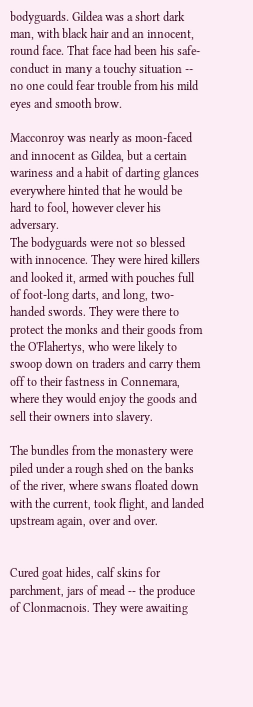bodyguards. Gildea was a short dark man, with black hair and an innocent, round face. That face had been his safe-conduct in many a touchy situation -- no one could fear trouble from his mild eyes and smooth brow.

Macconroy was nearly as moon-faced and innocent as Gildea, but a certain wariness and a habit of darting glances everywhere hinted that he would be hard to fool, however clever his adversary.
The bodyguards were not so blessed with innocence. They were hired killers and looked it, armed with pouches full of foot-long darts, and long, two-handed swords. They were there to protect the monks and their goods from the O'Flahertys, who were likely to swoop down on traders and carry them off to their fastness in Connemara, where they would enjoy the goods and sell their owners into slavery.

The bundles from the monastery were piled under a rough shed on the banks of the river, where swans floated down with the current, took flight, and landed upstream again, over and over.


Cured goat hides, calf skins for parchment, jars of mead -- the produce of Clonmacnois. They were awaiting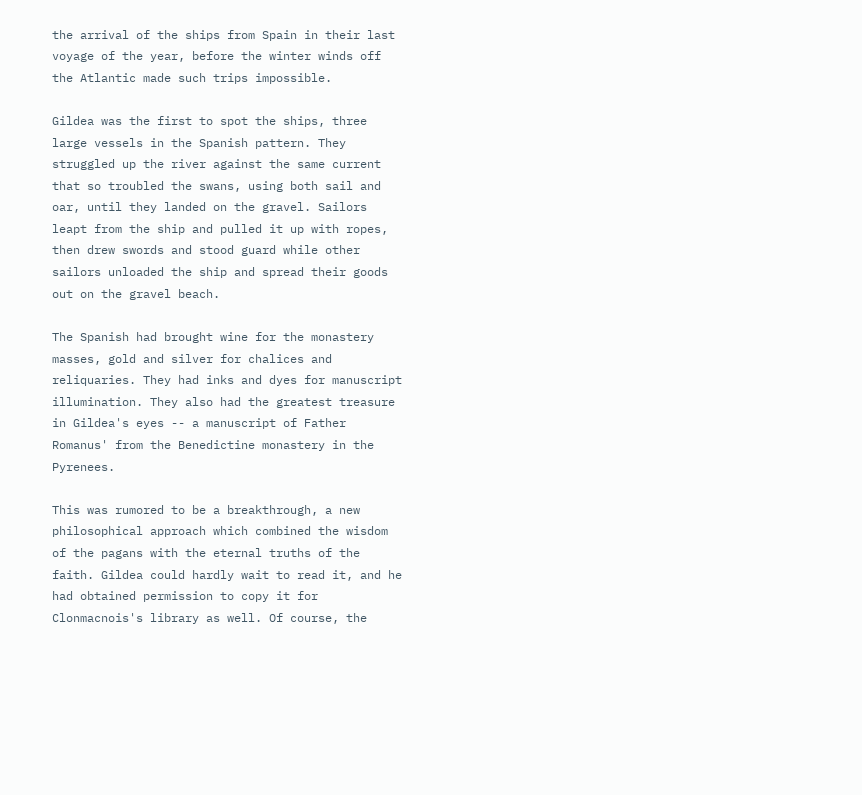the arrival of the ships from Spain in their last voyage of the year, before the winter winds off the Atlantic made such trips impossible.

Gildea was the first to spot the ships, three large vessels in the Spanish pattern. They struggled up the river against the same current that so troubled the swans, using both sail and oar, until they landed on the gravel. Sailors leapt from the ship and pulled it up with ropes, then drew swords and stood guard while other sailors unloaded the ship and spread their goods out on the gravel beach.

The Spanish had brought wine for the monastery masses, gold and silver for chalices and reliquaries. They had inks and dyes for manuscript illumination. They also had the greatest treasure in Gildea's eyes -- a manuscript of Father Romanus' from the Benedictine monastery in the Pyrenees.

This was rumored to be a breakthrough, a new philosophical approach which combined the wisdom of the pagans with the eternal truths of the faith. Gildea could hardly wait to read it, and he had obtained permission to copy it for Clonmacnois's library as well. Of course, the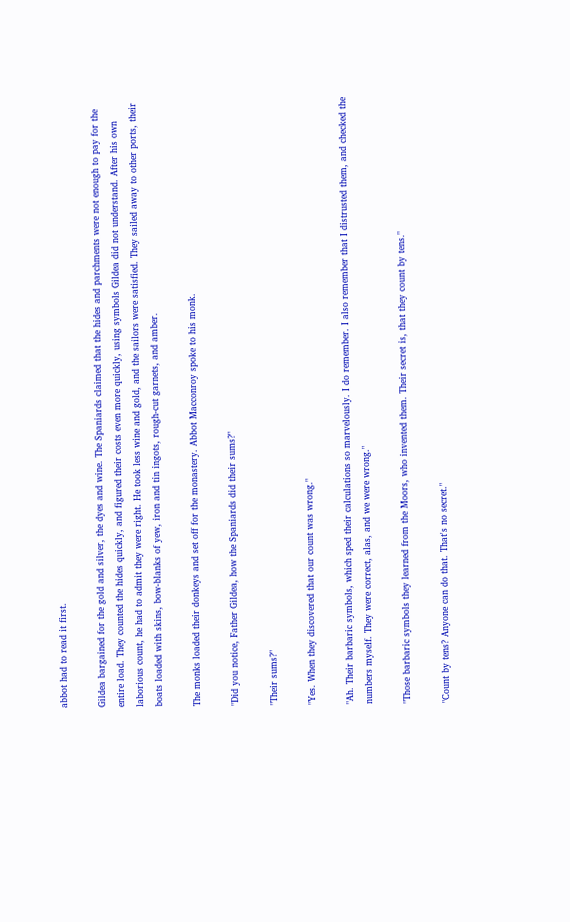abbot had to read it first.

Gildea bargained for the gold and silver, the dyes and wine. The Spaniards claimed that the hides and parchments were not enough to pay for the entire load. They counted the hides quickly, and figured their costs even more quickly, using symbols Gildea did not understand. After his own laborious count, he had to admit they were right. He took less wine and gold, and the sailors were satisfied. They sailed away to other ports, their boats loaded with skins, bow-blanks of yew, iron and tin ingots, rough-cut garnets, and amber.

The monks loaded their donkeys and set off for the monastery. Abbot Macconroy spoke to his monk.

"Did you notice, Father Gildea, how the Spaniards did their sums?"

"Their sums?"

"Yes. When they discovered that our count was wrong."

"Ah. Their barbaric symbols, which sped their calculations so marvelously. I do remember. I also remember that I distrusted them, and checked the numbers myself. They were correct, alas, and we were wrong."

"Those barbaric symbols they learned from the Moors, who invented them. Their secret is, that they count by tens."

"Count by tens? Anyone can do that. That's no secret."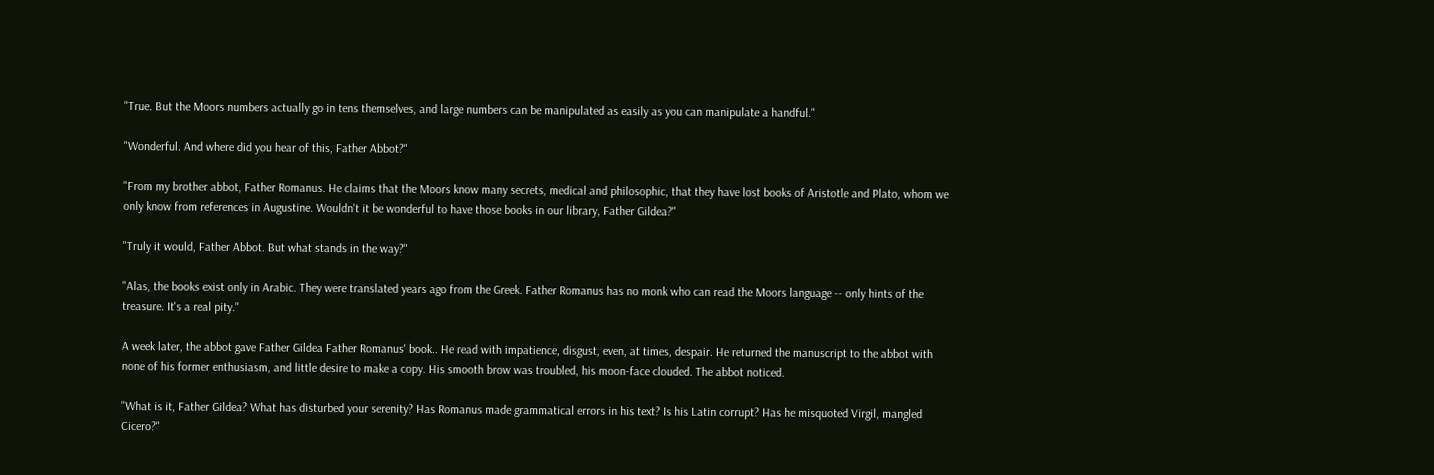"True. But the Moors numbers actually go in tens themselves, and large numbers can be manipulated as easily as you can manipulate a handful."

"Wonderful. And where did you hear of this, Father Abbot?"

"From my brother abbot, Father Romanus. He claims that the Moors know many secrets, medical and philosophic, that they have lost books of Aristotle and Plato, whom we only know from references in Augustine. Wouldn't it be wonderful to have those books in our library, Father Gildea?"

"Truly it would, Father Abbot. But what stands in the way?"

"Alas, the books exist only in Arabic. They were translated years ago from the Greek. Father Romanus has no monk who can read the Moors language -- only hints of the treasure. It's a real pity."

A week later, the abbot gave Father Gildea Father Romanus' book.. He read with impatience, disgust, even, at times, despair. He returned the manuscript to the abbot with none of his former enthusiasm, and little desire to make a copy. His smooth brow was troubled, his moon-face clouded. The abbot noticed.

"What is it, Father Gildea? What has disturbed your serenity? Has Romanus made grammatical errors in his text? Is his Latin corrupt? Has he misquoted Virgil, mangled Cicero?"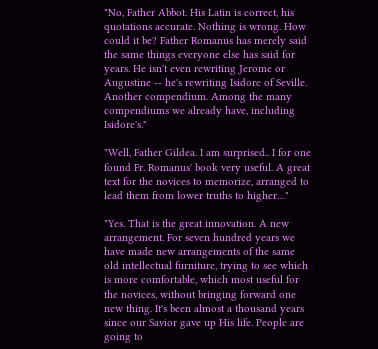"No, Father Abbot. His Latin is correct, his quotations accurate. Nothing is wrong. How could it be? Father Romanus has merely said the same things everyone else has said for years. He isn't even rewriting Jerome or Augustine -- he's rewriting Isidore of Seville. Another compendium. Among the many compendiums we already have, including Isidore's."

"Well, Father Gildea. I am surprised.. I for one found Fr. Romanus' book very useful. A great text for the novices to memorize, arranged to lead them from lower truths to higher…"

"Yes. That is the great innovation. A new arrangement. For seven hundred years we have made new arrangements of the same old intellectual furniture, trying to see which is more comfortable, which most useful for the novices, without bringing forward one new thing. It's been almost a thousand years since our Savior gave up His life. People are going to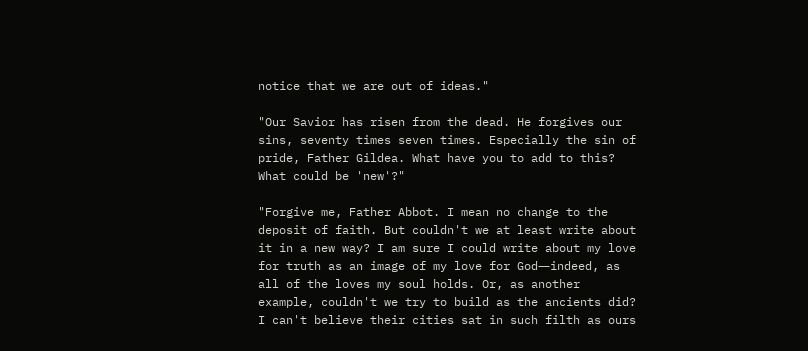notice that we are out of ideas."

"Our Savior has risen from the dead. He forgives our sins, seventy times seven times. Especially the sin of pride, Father Gildea. What have you to add to this? What could be 'new'?"

"Forgive me, Father Abbot. I mean no change to the deposit of faith. But couldn't we at least write about it in a new way? I am sure I could write about my love for truth as an image of my love for God―indeed, as all of the loves my soul holds. Or, as another example, couldn't we try to build as the ancients did? I can't believe their cities sat in such filth as ours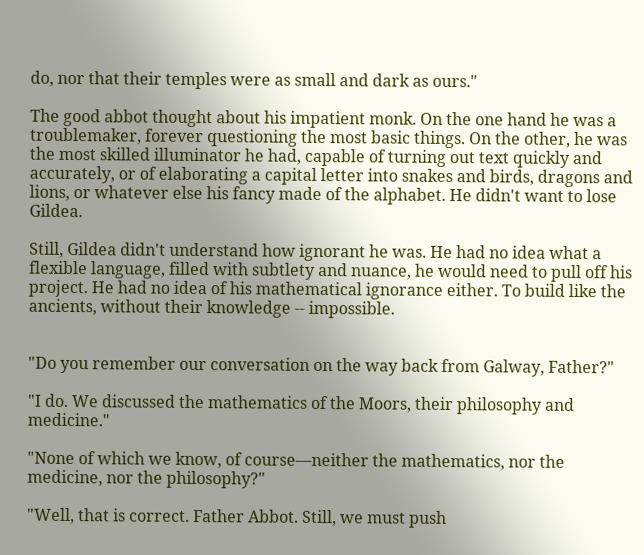do, nor that their temples were as small and dark as ours."

The good abbot thought about his impatient monk. On the one hand he was a troublemaker, forever questioning the most basic things. On the other, he was the most skilled illuminator he had, capable of turning out text quickly and accurately, or of elaborating a capital letter into snakes and birds, dragons and lions, or whatever else his fancy made of the alphabet. He didn't want to lose Gildea.

Still, Gildea didn't understand how ignorant he was. He had no idea what a flexible language, filled with subtlety and nuance, he would need to pull off his project. He had no idea of his mathematical ignorance either. To build like the ancients, without their knowledge -- impossible.


"Do you remember our conversation on the way back from Galway, Father?"

"I do. We discussed the mathematics of the Moors, their philosophy and medicine."

"None of which we know, of course―neither the mathematics, nor the medicine, nor the philosophy?"

"Well, that is correct. Father Abbot. Still, we must push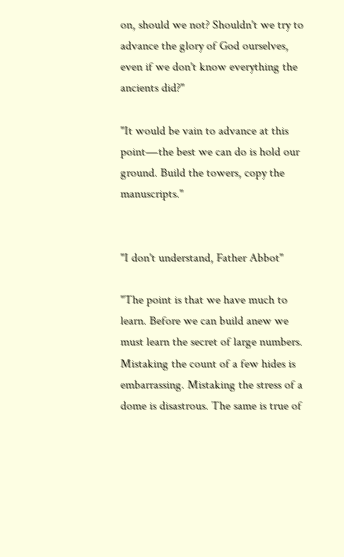on, should we not? Shouldn't we try to advance the glory of God ourselves, even if we don't know everything the ancients did?"

"It would be vain to advance at this point―the best we can do is hold our ground. Build the towers, copy the manuscripts."


"I don't understand, Father Abbot"

"The point is that we have much to learn. Before we can build anew we must learn the secret of large numbers. Mistaking the count of a few hides is embarrassing. Mistaking the stress of a dome is disastrous. The same is true of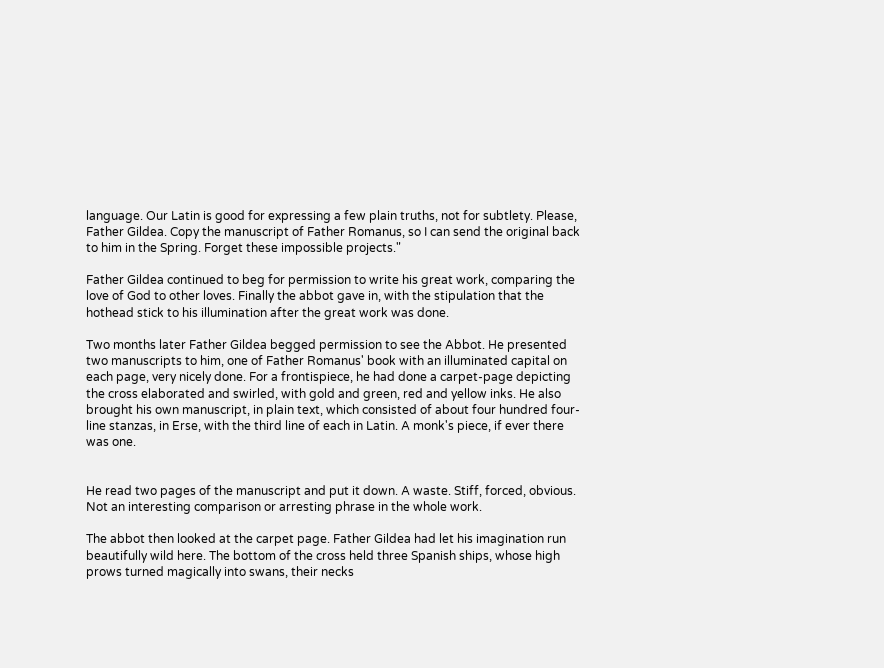language. Our Latin is good for expressing a few plain truths, not for subtlety. Please, Father Gildea. Copy the manuscript of Father Romanus, so I can send the original back to him in the Spring. Forget these impossible projects."

Father Gildea continued to beg for permission to write his great work, comparing the love of God to other loves. Finally the abbot gave in, with the stipulation that the hothead stick to his illumination after the great work was done.

Two months later Father Gildea begged permission to see the Abbot. He presented two manuscripts to him, one of Father Romanus' book with an illuminated capital on each page, very nicely done. For a frontispiece, he had done a carpet-page depicting the cross elaborated and swirled, with gold and green, red and yellow inks. He also brought his own manuscript, in plain text, which consisted of about four hundred four-line stanzas, in Erse, with the third line of each in Latin. A monk's piece, if ever there was one.


He read two pages of the manuscript and put it down. A waste. Stiff, forced, obvious. Not an interesting comparison or arresting phrase in the whole work.

The abbot then looked at the carpet page. Father Gildea had let his imagination run beautifully wild here. The bottom of the cross held three Spanish ships, whose high prows turned magically into swans, their necks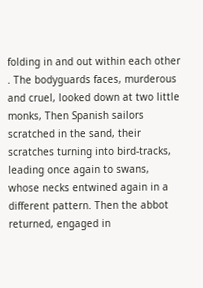folding in and out within each other . The bodyguards faces, murderous and cruel, looked down at two little monks, Then Spanish sailors scratched in the sand, their scratches turning into bird-tracks, leading once again to swans, whose necks entwined again in a different pattern. Then the abbot returned, engaged in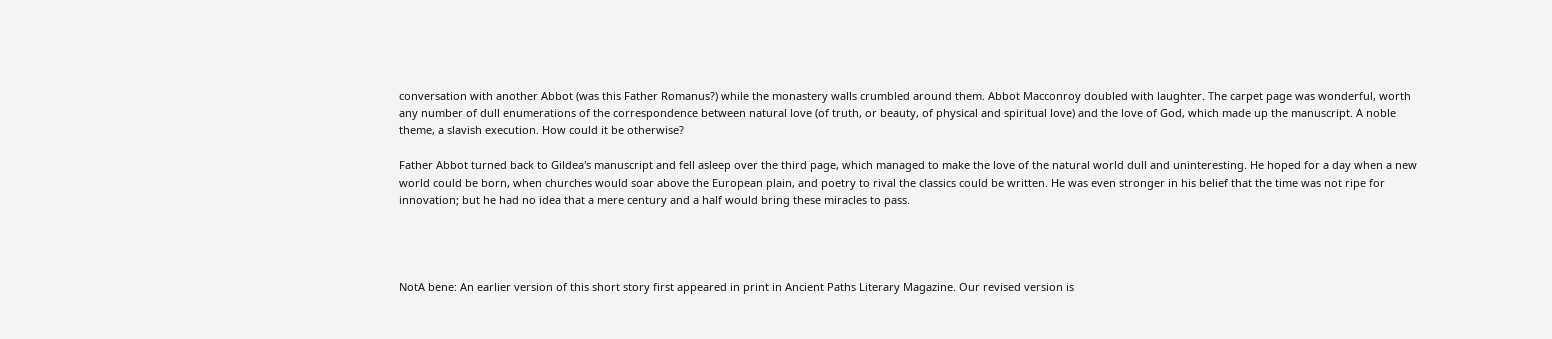conversation with another Abbot (was this Father Romanus?) while the monastery walls crumbled around them. Abbot Macconroy doubled with laughter. The carpet page was wonderful, worth any number of dull enumerations of the correspondence between natural love (of truth, or beauty, of physical and spiritual love) and the love of God, which made up the manuscript. A noble theme, a slavish execution. How could it be otherwise?

Father Abbot turned back to Gildea's manuscript and fell asleep over the third page, which managed to make the love of the natural world dull and uninteresting. He hoped for a day when a new world could be born, when churches would soar above the European plain, and poetry to rival the classics could be written. He was even stronger in his belief that the time was not ripe for innovation; but he had no idea that a mere century and a half would bring these miracles to pass.




NotA bene: An earlier version of this short story first appeared in print in Ancient Paths Literary Magazine. Our revised version is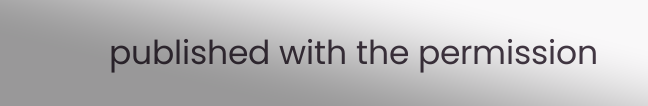published with the permission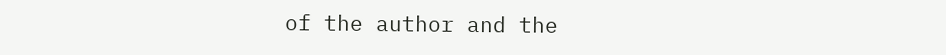of the author and the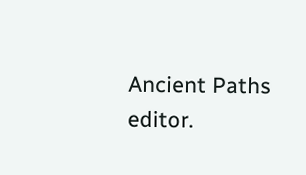Ancient Paths editor.